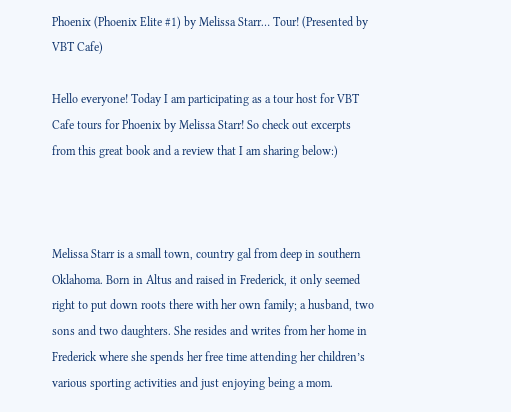Phoenix (Phoenix Elite #1) by Melissa Starr… Tour! (Presented by VBT Cafe)

Hello everyone! Today I am participating as a tour host for VBT Cafe tours for Phoenix by Melissa Starr! So check out excerpts from this great book and a review that I am sharing below:)



Melissa Starr is a small town, country gal from deep in southern Oklahoma. Born in Altus and raised in Frederick, it only seemed right to put down roots there with her own family; a husband, two sons and two daughters. She resides and writes from her home in Frederick where she spends her free time attending her children’s various sporting activities and just enjoying being a mom.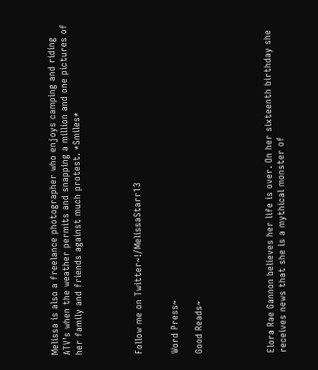Melissa is also a freelance photographer who enjoys camping and riding ATV’s when the weather permits and snapping a million and one pictures of her family and friends against much protest. *Smiles*




Follow me on Twitter~!/MelissaStarr13


Word Press~

Good Reads~





Elora Rae Gannon believes her life is over. On her sixteenth birthday she receives news that she is a mythical monster of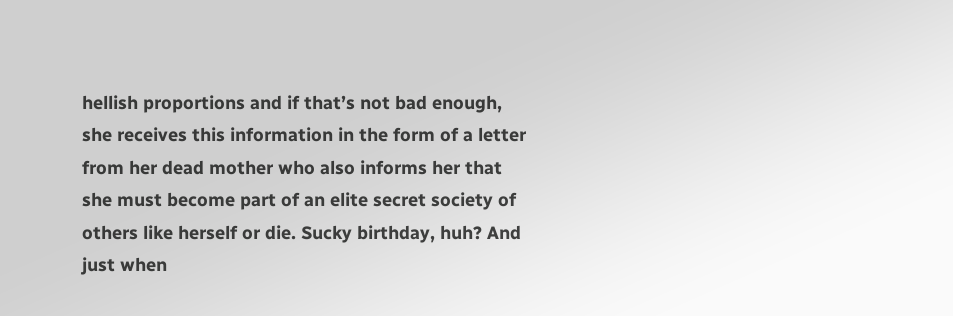hellish proportions and if that’s not bad enough, she receives this information in the form of a letter from her dead mother who also informs her that she must become part of an elite secret society of others like herself or die. Sucky birthday, huh? And just when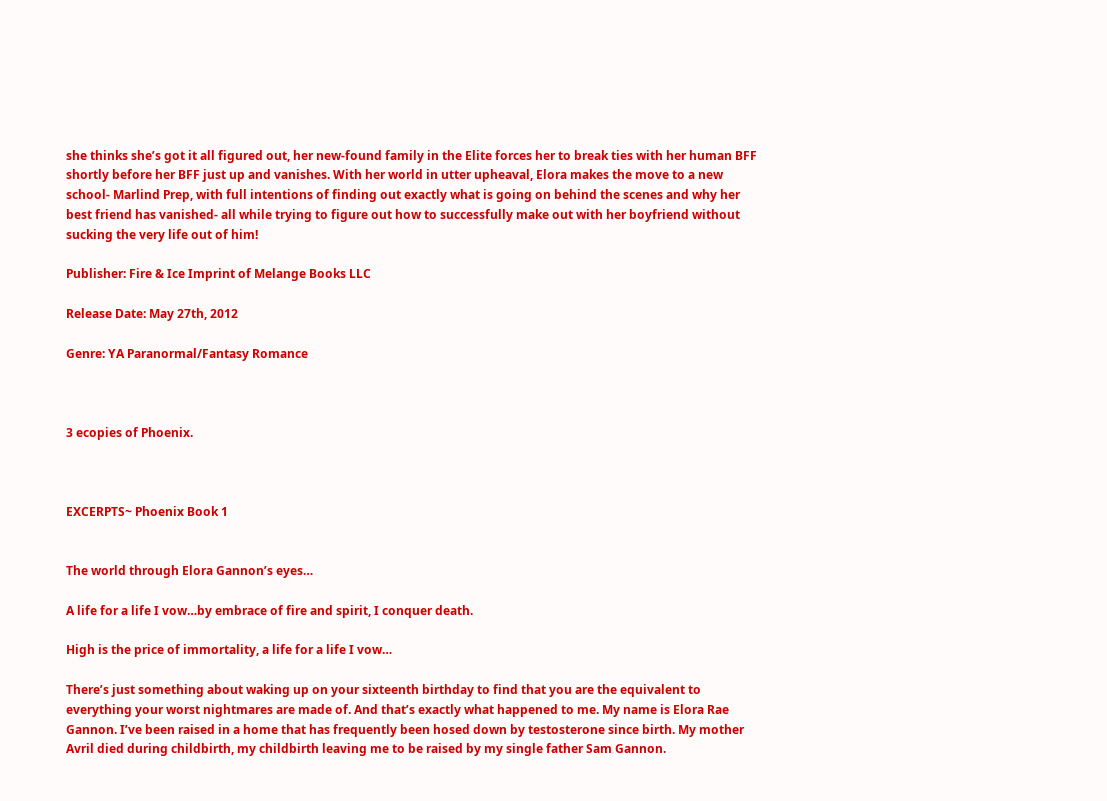she thinks she’s got it all figured out, her new-found family in the Elite forces her to break ties with her human BFF shortly before her BFF just up and vanishes. With her world in utter upheaval, Elora makes the move to a new school- Marlind Prep, with full intentions of finding out exactly what is going on behind the scenes and why her best friend has vanished- all while trying to figure out how to successfully make out with her boyfriend without sucking the very life out of him!

Publisher: Fire & Ice Imprint of Melange Books LLC

Release Date: May 27th, 2012

Genre: YA Paranormal/Fantasy Romance



3 ecopies of Phoenix.



EXCERPTS~ Phoenix Book 1


The world through Elora Gannon’s eyes…

A life for a life I vow…by embrace of fire and spirit, I conquer death.

High is the price of immortality, a life for a life I vow…

There’s just something about waking up on your sixteenth birthday to find that you are the equivalent to everything your worst nightmares are made of. And that’s exactly what happened to me. My name is Elora Rae Gannon. I’ve been raised in a home that has frequently been hosed down by testosterone since birth. My mother Avril died during childbirth, my childbirth leaving me to be raised by my single father Sam Gannon.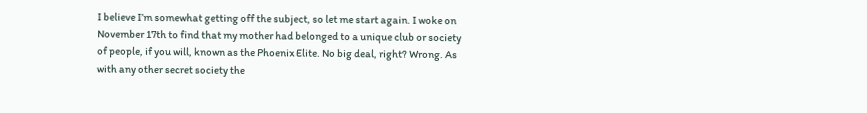I believe I’m somewhat getting off the subject, so let me start again. I woke on November 17th to find that my mother had belonged to a unique club or society of people, if you will, known as the Phoenix Elite. No big deal, right? Wrong. As with any other secret society the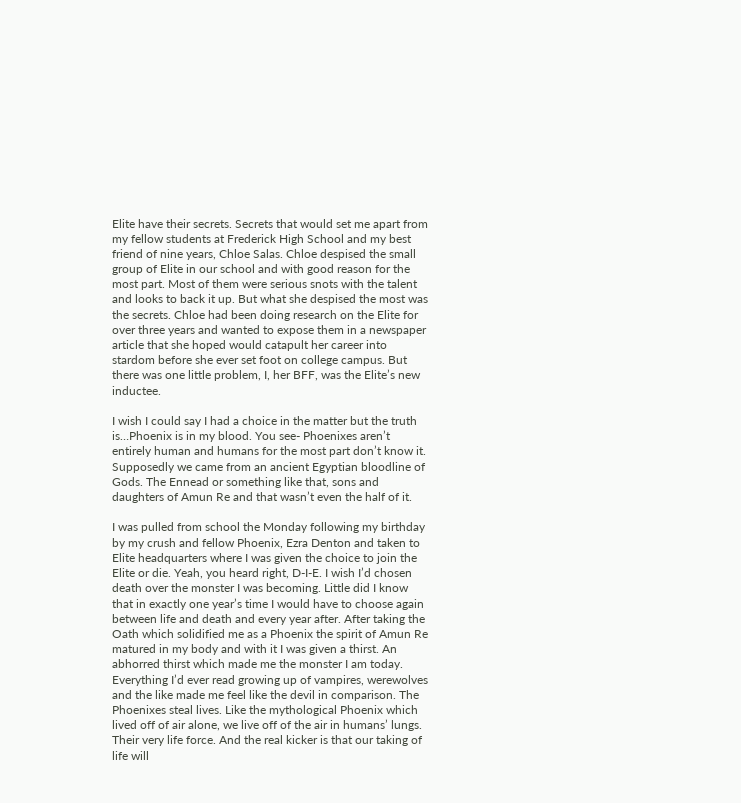Elite have their secrets. Secrets that would set me apart from my fellow students at Frederick High School and my best friend of nine years, Chloe Salas. Chloe despised the small group of Elite in our school and with good reason for the most part. Most of them were serious snots with the talent and looks to back it up. But what she despised the most was the secrets. Chloe had been doing research on the Elite for over three years and wanted to expose them in a newspaper article that she hoped would catapult her career into stardom before she ever set foot on college campus. But there was one little problem, I, her BFF, was the Elite’s new inductee.

I wish I could say I had a choice in the matter but the truth is…Phoenix is in my blood. You see- Phoenixes aren’t entirely human and humans for the most part don’t know it. Supposedly we came from an ancient Egyptian bloodline of Gods. The Ennead or something like that, sons and daughters of Amun Re and that wasn’t even the half of it.

I was pulled from school the Monday following my birthday by my crush and fellow Phoenix, Ezra Denton and taken to Elite headquarters where I was given the choice to join the Elite or die. Yeah, you heard right, D-I-E. I wish I’d chosen death over the monster I was becoming. Little did I know that in exactly one year’s time I would have to choose again between life and death and every year after. After taking the Oath which solidified me as a Phoenix the spirit of Amun Re matured in my body and with it I was given a thirst. An abhorred thirst which made me the monster I am today. Everything I’d ever read growing up of vampires, werewolves and the like made me feel like the devil in comparison. The Phoenixes steal lives. Like the mythological Phoenix which lived off of air alone, we live off of the air in humans’ lungs. Their very life force. And the real kicker is that our taking of life will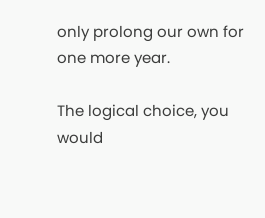only prolong our own for one more year.

The logical choice, you would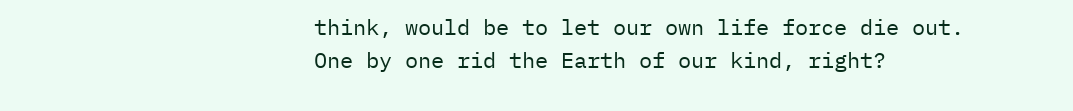think, would be to let our own life force die out. One by one rid the Earth of our kind, right?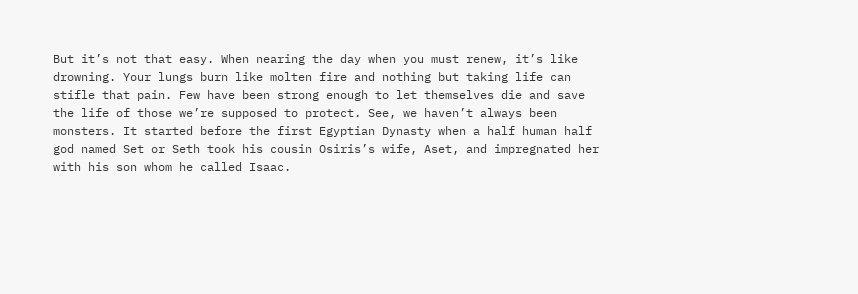But it’s not that easy. When nearing the day when you must renew, it’s like drowning. Your lungs burn like molten fire and nothing but taking life can stifle that pain. Few have been strong enough to let themselves die and save the life of those we’re supposed to protect. See, we haven’t always been monsters. It started before the first Egyptian Dynasty when a half human half god named Set or Seth took his cousin Osiris’s wife, Aset, and impregnated her with his son whom he called Isaac.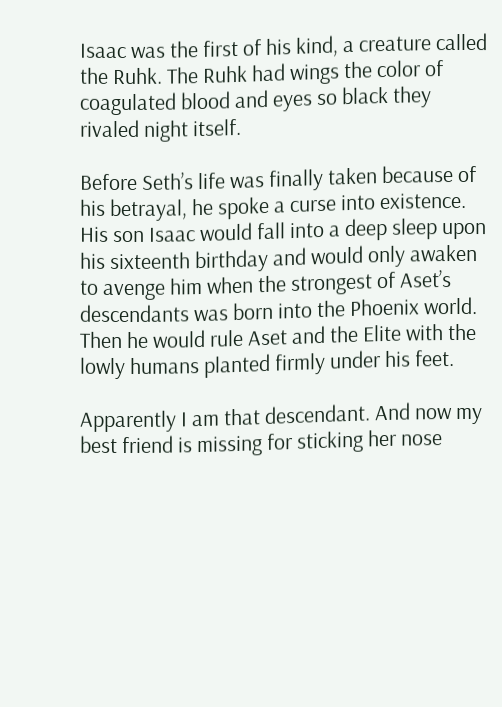Isaac was the first of his kind, a creature called the Ruhk. The Ruhk had wings the color of coagulated blood and eyes so black they rivaled night itself.

Before Seth’s life was finally taken because of his betrayal, he spoke a curse into existence. His son Isaac would fall into a deep sleep upon his sixteenth birthday and would only awaken to avenge him when the strongest of Aset’s descendants was born into the Phoenix world. Then he would rule Aset and the Elite with the lowly humans planted firmly under his feet.

Apparently I am that descendant. And now my best friend is missing for sticking her nose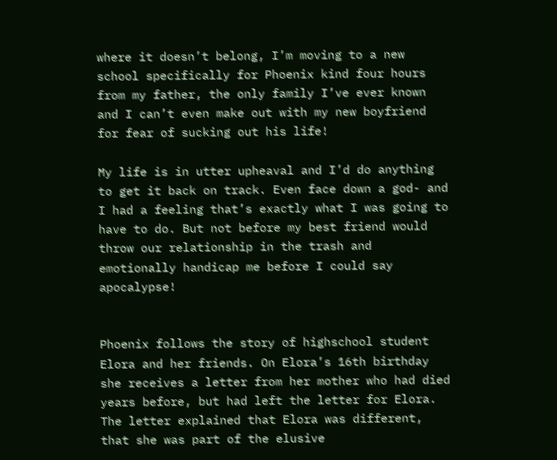where it doesn’t belong, I’m moving to a new school specifically for Phoenix kind four hours from my father, the only family I’ve ever known and I can’t even make out with my new boyfriend for fear of sucking out his life!

My life is in utter upheaval and I’d do anything to get it back on track. Even face down a god- and I had a feeling that’s exactly what I was going to have to do. But not before my best friend would throw our relationship in the trash and emotionally handicap me before I could say apocalypse!


Phoenix follows the story of highschool student Elora and her friends. On Elora’s 16th birthday she receives a letter from her mother who had died years before, but had left the letter for Elora. The letter explained that Elora was different, that she was part of the elusive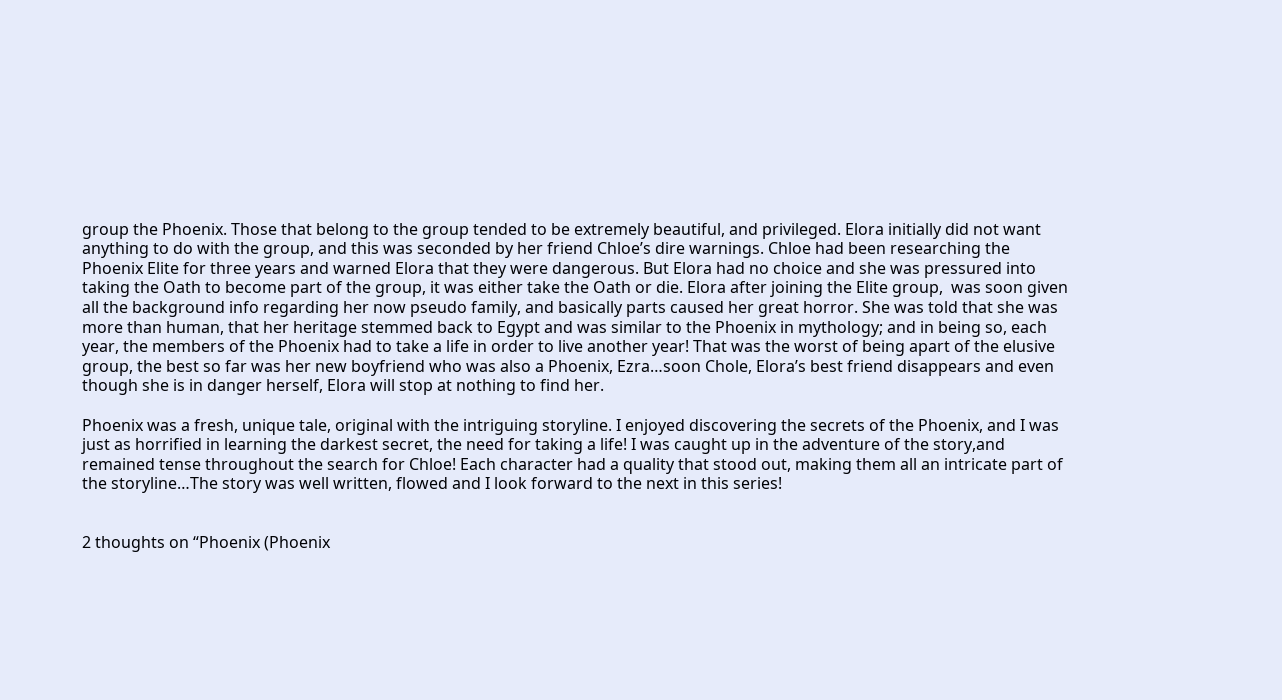group the Phoenix. Those that belong to the group tended to be extremely beautiful, and privileged. Elora initially did not want anything to do with the group, and this was seconded by her friend Chloe’s dire warnings. Chloe had been researching the Phoenix Elite for three years and warned Elora that they were dangerous. But Elora had no choice and she was pressured into taking the Oath to become part of the group, it was either take the Oath or die. Elora after joining the Elite group,  was soon given all the background info regarding her now pseudo family, and basically parts caused her great horror. She was told that she was more than human, that her heritage stemmed back to Egypt and was similar to the Phoenix in mythology; and in being so, each year, the members of the Phoenix had to take a life in order to live another year! That was the worst of being apart of the elusive group, the best so far was her new boyfriend who was also a Phoenix, Ezra…soon Chole, Elora’s best friend disappears and even though she is in danger herself, Elora will stop at nothing to find her.

Phoenix was a fresh, unique tale, original with the intriguing storyline. I enjoyed discovering the secrets of the Phoenix, and I was just as horrified in learning the darkest secret, the need for taking a life! I was caught up in the adventure of the story,and remained tense throughout the search for Chloe! Each character had a quality that stood out, making them all an intricate part of the storyline…The story was well written, flowed and I look forward to the next in this series!


2 thoughts on “Phoenix (Phoenix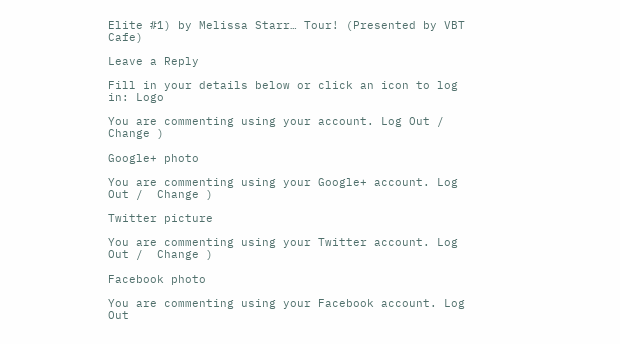Elite #1) by Melissa Starr… Tour! (Presented by VBT Cafe)

Leave a Reply

Fill in your details below or click an icon to log in: Logo

You are commenting using your account. Log Out /  Change )

Google+ photo

You are commenting using your Google+ account. Log Out /  Change )

Twitter picture

You are commenting using your Twitter account. Log Out /  Change )

Facebook photo

You are commenting using your Facebook account. Log Out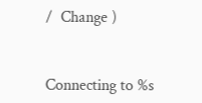/  Change )


Connecting to %s